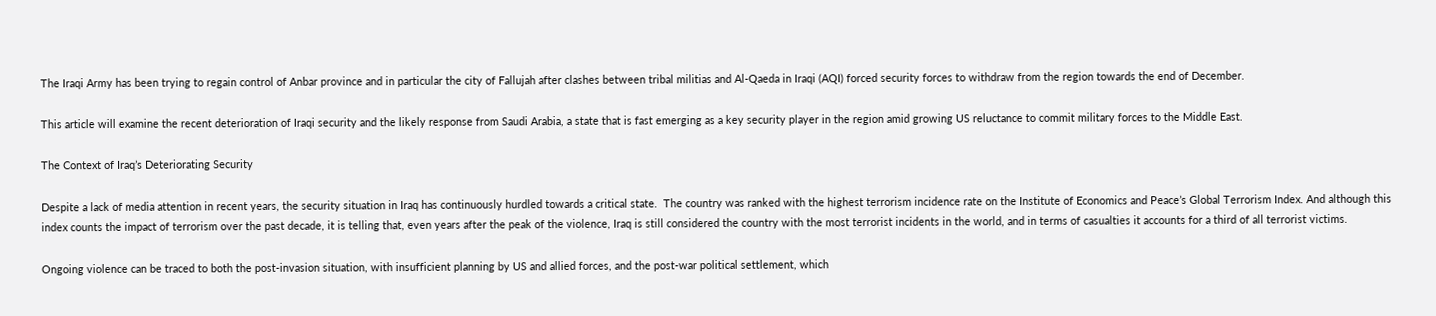The Iraqi Army has been trying to regain control of Anbar province and in particular the city of Fallujah after clashes between tribal militias and Al-Qaeda in Iraqi (AQI) forced security forces to withdraw from the region towards the end of December.

This article will examine the recent deterioration of Iraqi security and the likely response from Saudi Arabia, a state that is fast emerging as a key security player in the region amid growing US reluctance to commit military forces to the Middle East.

The Context of Iraq’s Deteriorating Security

Despite a lack of media attention in recent years, the security situation in Iraq has continuously hurdled towards a critical state.  The country was ranked with the highest terrorism incidence rate on the Institute of Economics and Peace’s Global Terrorism Index. And although this index counts the impact of terrorism over the past decade, it is telling that, even years after the peak of the violence, Iraq is still considered the country with the most terrorist incidents in the world, and in terms of casualties it accounts for a third of all terrorist victims.

Ongoing violence can be traced to both the post-invasion situation, with insufficient planning by US and allied forces, and the post-war political settlement, which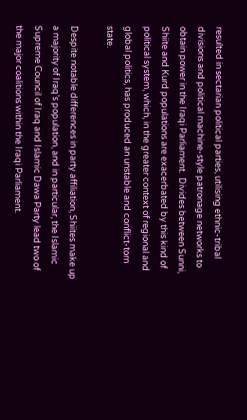resulted in sectarian political parties, utilising ethnic-tribal divisions and political machine-style patronage networks to obtain power in the Iraqi Parliament.  Divides between Sunni, Shiite and Kurd populations are exacerbated by this kind of political system, which, in the greater context of regional and global politics, has produced an unstable and conflict-torn state.

Despite notable differences in party affiliation, Shiites make up a majority of Iraq’s population, and in particular, the Islamic Supreme Council of Iraq and Islamic Dawa Party lead two of the major coalitions within the Iraqi Parliament.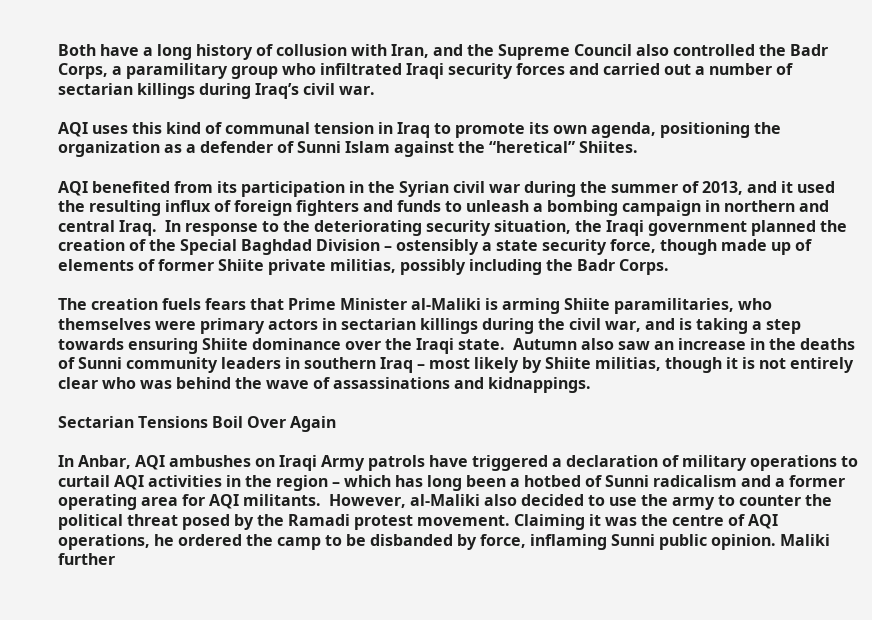Both have a long history of collusion with Iran, and the Supreme Council also controlled the Badr Corps, a paramilitary group who infiltrated Iraqi security forces and carried out a number of sectarian killings during Iraq’s civil war.

AQI uses this kind of communal tension in Iraq to promote its own agenda, positioning the organization as a defender of Sunni Islam against the “heretical” Shiites.

AQI benefited from its participation in the Syrian civil war during the summer of 2013, and it used the resulting influx of foreign fighters and funds to unleash a bombing campaign in northern and central Iraq.  In response to the deteriorating security situation, the Iraqi government planned the creation of the Special Baghdad Division – ostensibly a state security force, though made up of elements of former Shiite private militias, possibly including the Badr Corps.

The creation fuels fears that Prime Minister al-Maliki is arming Shiite paramilitaries, who themselves were primary actors in sectarian killings during the civil war, and is taking a step towards ensuring Shiite dominance over the Iraqi state.  Autumn also saw an increase in the deaths of Sunni community leaders in southern Iraq – most likely by Shiite militias, though it is not entirely clear who was behind the wave of assassinations and kidnappings.

Sectarian Tensions Boil Over Again

In Anbar, AQI ambushes on Iraqi Army patrols have triggered a declaration of military operations to curtail AQI activities in the region – which has long been a hotbed of Sunni radicalism and a former operating area for AQI militants.  However, al-Maliki also decided to use the army to counter the political threat posed by the Ramadi protest movement. Claiming it was the centre of AQI operations, he ordered the camp to be disbanded by force, inflaming Sunni public opinion. Maliki further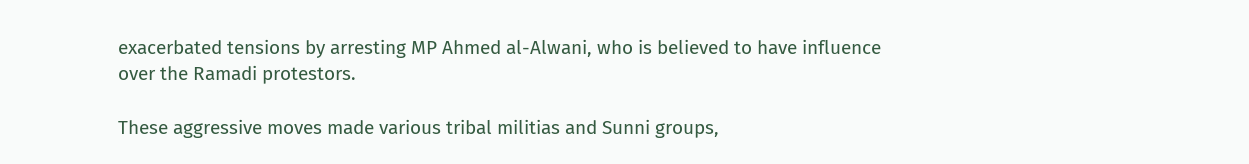exacerbated tensions by arresting MP Ahmed al-Alwani, who is believed to have influence over the Ramadi protestors.

These aggressive moves made various tribal militias and Sunni groups,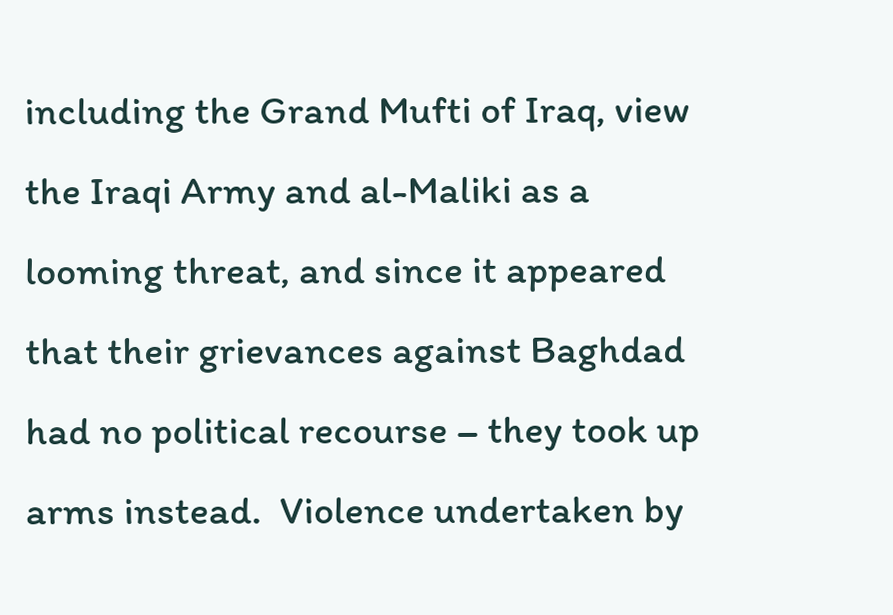including the Grand Mufti of Iraq, view the Iraqi Army and al-Maliki as a looming threat, and since it appeared that their grievances against Baghdad had no political recourse – they took up arms instead.  Violence undertaken by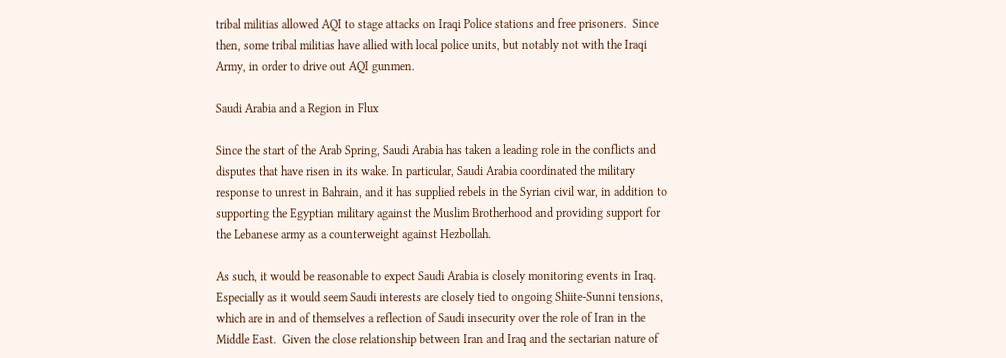tribal militias allowed AQI to stage attacks on Iraqi Police stations and free prisoners.  Since then, some tribal militias have allied with local police units, but notably not with the Iraqi Army, in order to drive out AQI gunmen.

Saudi Arabia and a Region in Flux

Since the start of the Arab Spring, Saudi Arabia has taken a leading role in the conflicts and disputes that have risen in its wake. In particular, Saudi Arabia coordinated the military response to unrest in Bahrain, and it has supplied rebels in the Syrian civil war, in addition to supporting the Egyptian military against the Muslim Brotherhood and providing support for the Lebanese army as a counterweight against Hezbollah.

As such, it would be reasonable to expect Saudi Arabia is closely monitoring events in Iraq.  Especially as it would seem Saudi interests are closely tied to ongoing Shiite-Sunni tensions, which are in and of themselves a reflection of Saudi insecurity over the role of Iran in the Middle East.  Given the close relationship between Iran and Iraq and the sectarian nature of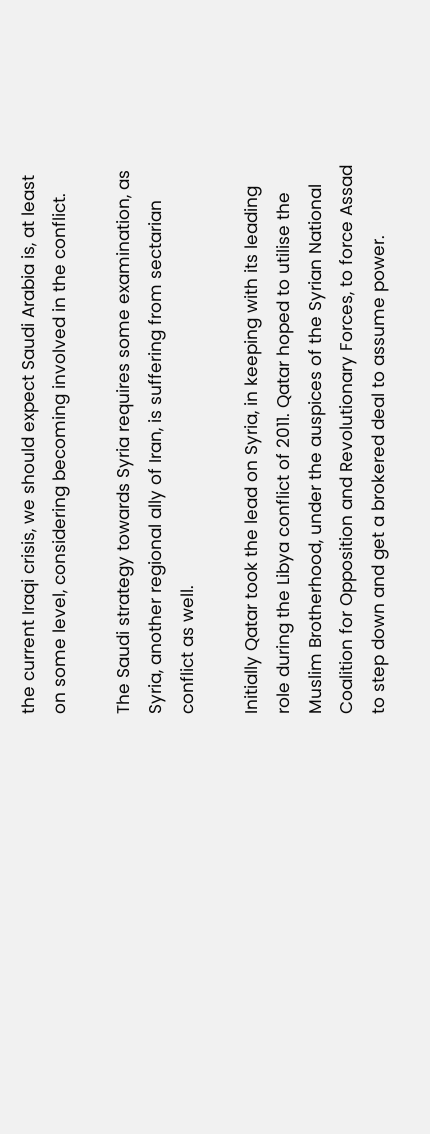the current Iraqi crisis, we should expect Saudi Arabia is, at least on some level, considering becoming involved in the conflict.

The Saudi strategy towards Syria requires some examination, as Syria, another regional ally of Iran, is suffering from sectarian conflict as well.

Initially Qatar took the lead on Syria, in keeping with its leading role during the Libya conflict of 2011. Qatar hoped to utilise the Muslim Brotherhood, under the auspices of the Syrian National Coalition for Opposition and Revolutionary Forces, to force Assad to step down and get a brokered deal to assume power.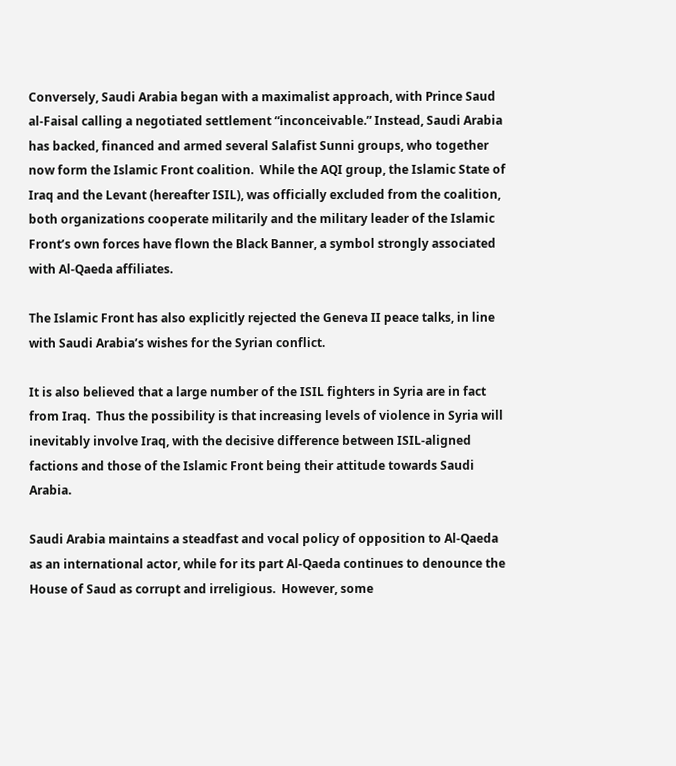Conversely, Saudi Arabia began with a maximalist approach, with Prince Saud al-Faisal calling a negotiated settlement “inconceivable.” Instead, Saudi Arabia has backed, financed and armed several Salafist Sunni groups, who together now form the Islamic Front coalition.  While the AQI group, the Islamic State of Iraq and the Levant (hereafter ISIL), was officially excluded from the coalition, both organizations cooperate militarily and the military leader of the Islamic Front’s own forces have flown the Black Banner, a symbol strongly associated with Al-Qaeda affiliates.

The Islamic Front has also explicitly rejected the Geneva II peace talks, in line with Saudi Arabia’s wishes for the Syrian conflict.

It is also believed that a large number of the ISIL fighters in Syria are in fact from Iraq.  Thus the possibility is that increasing levels of violence in Syria will inevitably involve Iraq, with the decisive difference between ISIL-aligned factions and those of the Islamic Front being their attitude towards Saudi Arabia.

Saudi Arabia maintains a steadfast and vocal policy of opposition to Al-Qaeda as an international actor, while for its part Al-Qaeda continues to denounce the House of Saud as corrupt and irreligious.  However, some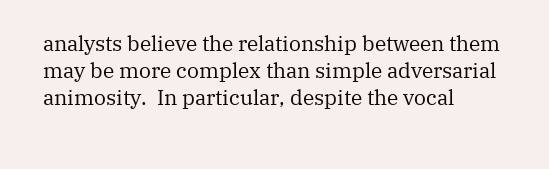analysts believe the relationship between them may be more complex than simple adversarial animosity.  In particular, despite the vocal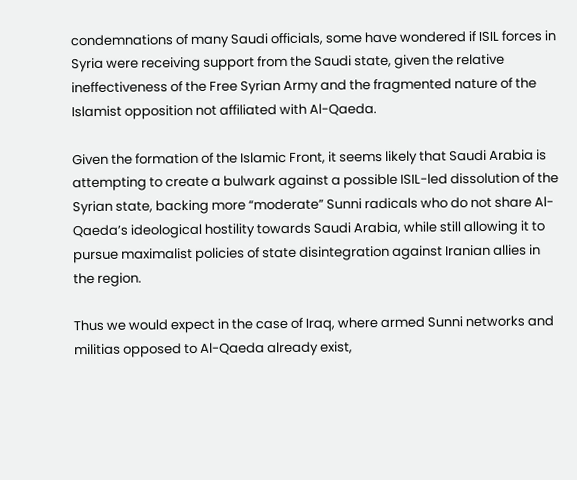condemnations of many Saudi officials, some have wondered if ISIL forces in Syria were receiving support from the Saudi state, given the relative ineffectiveness of the Free Syrian Army and the fragmented nature of the Islamist opposition not affiliated with Al-Qaeda.

Given the formation of the Islamic Front, it seems likely that Saudi Arabia is attempting to create a bulwark against a possible ISIL-led dissolution of the Syrian state, backing more “moderate” Sunni radicals who do not share Al-Qaeda’s ideological hostility towards Saudi Arabia, while still allowing it to pursue maximalist policies of state disintegration against Iranian allies in the region.

Thus we would expect in the case of Iraq, where armed Sunni networks and militias opposed to Al-Qaeda already exist,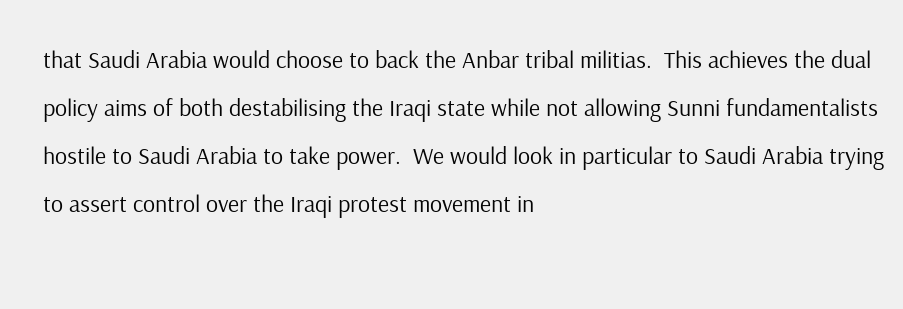that Saudi Arabia would choose to back the Anbar tribal militias.  This achieves the dual policy aims of both destabilising the Iraqi state while not allowing Sunni fundamentalists hostile to Saudi Arabia to take power.  We would look in particular to Saudi Arabia trying to assert control over the Iraqi protest movement in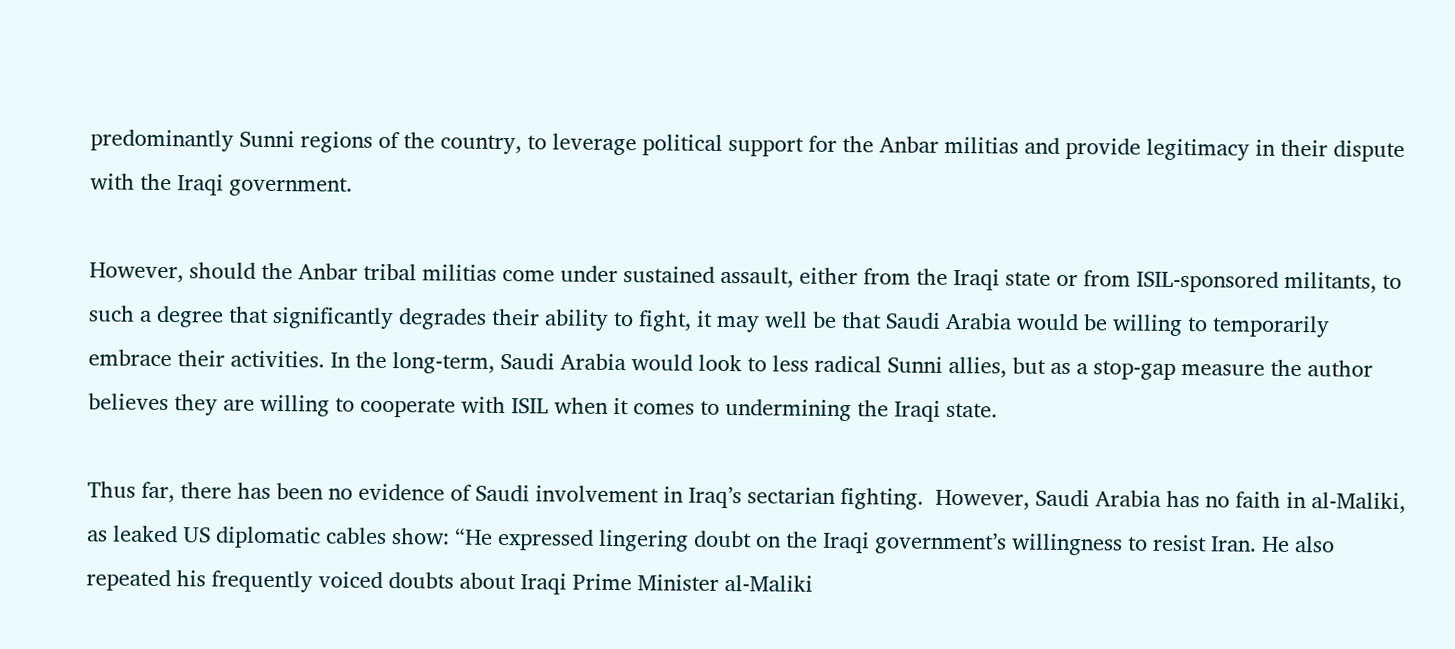predominantly Sunni regions of the country, to leverage political support for the Anbar militias and provide legitimacy in their dispute with the Iraqi government.

However, should the Anbar tribal militias come under sustained assault, either from the Iraqi state or from ISIL-sponsored militants, to such a degree that significantly degrades their ability to fight, it may well be that Saudi Arabia would be willing to temporarily embrace their activities. In the long-term, Saudi Arabia would look to less radical Sunni allies, but as a stop-gap measure the author believes they are willing to cooperate with ISIL when it comes to undermining the Iraqi state.

Thus far, there has been no evidence of Saudi involvement in Iraq’s sectarian fighting.  However, Saudi Arabia has no faith in al-Maliki, as leaked US diplomatic cables show: “He expressed lingering doubt on the Iraqi government’s willingness to resist Iran. He also repeated his frequently voiced doubts about Iraqi Prime Minister al-Maliki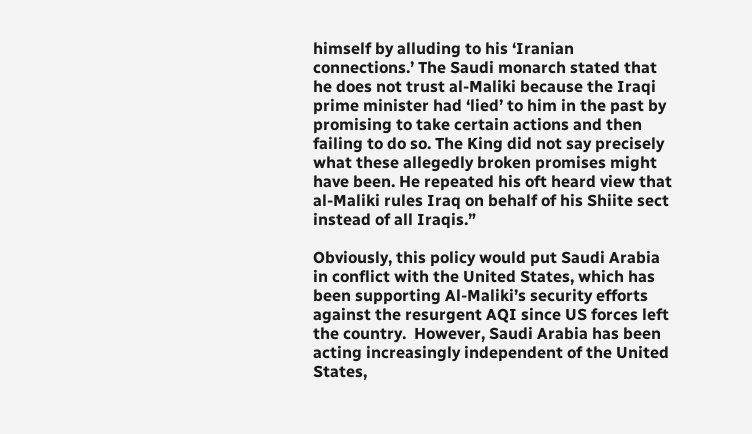himself by alluding to his ‘Iranian connections.’ The Saudi monarch stated that he does not trust al-Maliki because the Iraqi prime minister had ‘lied’ to him in the past by promising to take certain actions and then failing to do so. The King did not say precisely what these allegedly broken promises might have been. He repeated his oft heard view that al-Maliki rules Iraq on behalf of his Shiite sect instead of all Iraqis.”

Obviously, this policy would put Saudi Arabia in conflict with the United States, which has been supporting Al-Maliki’s security efforts against the resurgent AQI since US forces left the country.  However, Saudi Arabia has been acting increasingly independent of the United States,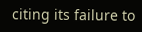citing its failure to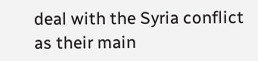deal with the Syria conflict as their main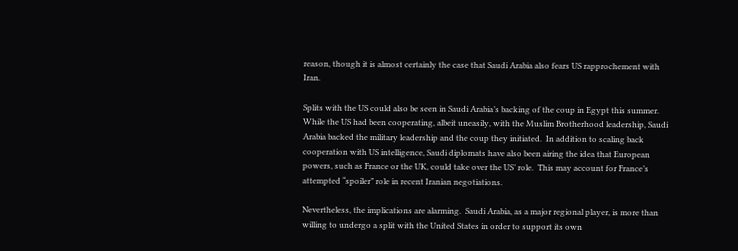reason, though it is almost certainly the case that Saudi Arabia also fears US rapprochement with Iran.

Splits with the US could also be seen in Saudi Arabia’s backing of the coup in Egypt this summer.  While the US had been cooperating, albeit uneasily, with the Muslim Brotherhood leadership, Saudi Arabia backed the military leadership and the coup they initiated.  In addition to scaling back cooperation with US intelligence, Saudi diplomats have also been airing the idea that European powers, such as France or the UK, could take over the US’ role.  This may account for France’s attempted “spoiler” role in recent Iranian negotiations.

Nevertheless, the implications are alarming.  Saudi Arabia, as a major regional player, is more than willing to undergo a split with the United States in order to support its own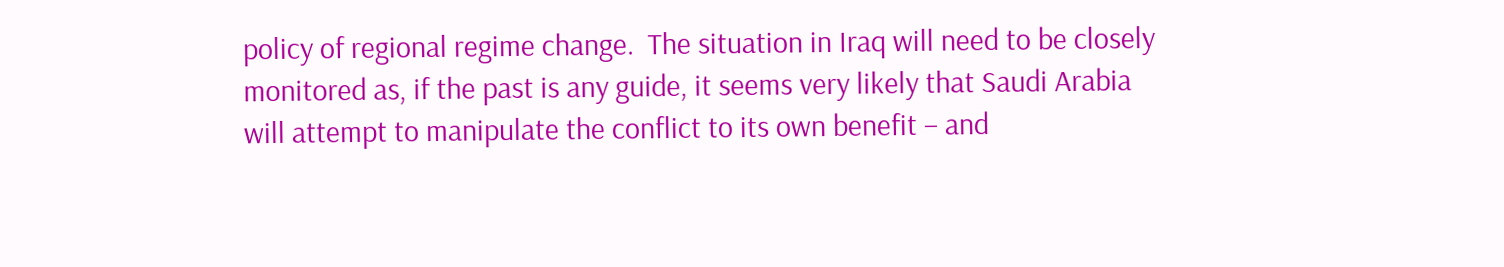policy of regional regime change.  The situation in Iraq will need to be closely monitored as, if the past is any guide, it seems very likely that Saudi Arabia will attempt to manipulate the conflict to its own benefit – and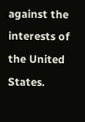against the interests of the United States.